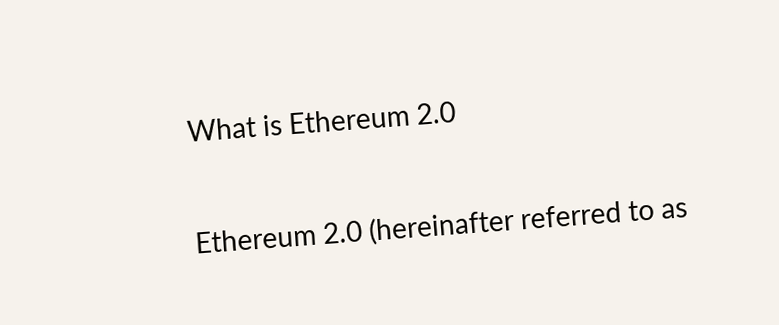What is Ethereum 2.0

Ethereum 2.0 (hereinafter referred to as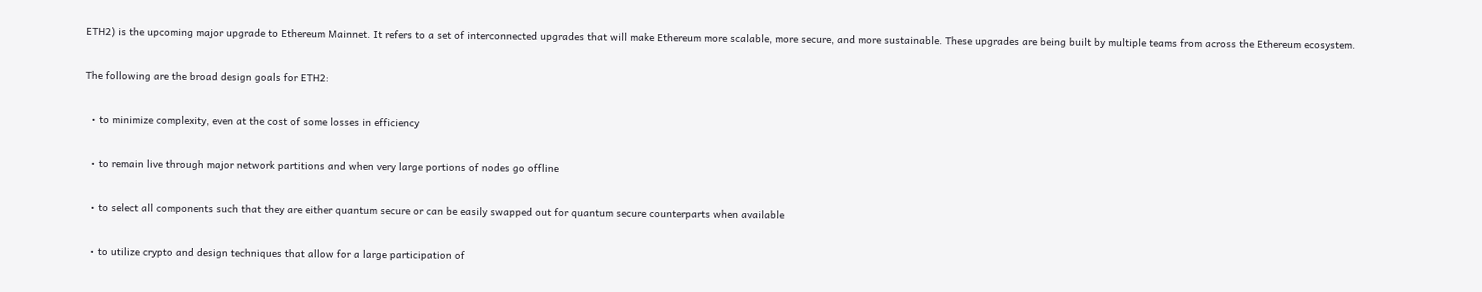ETH2) is the upcoming major upgrade to Ethereum Mainnet. It refers to a set of interconnected upgrades that will make Ethereum more scalable, more secure, and more sustainable. These upgrades are being built by multiple teams from across the Ethereum ecosystem.

The following are the broad design goals for ETH2:

  • to minimize complexity, even at the cost of some losses in efficiency

  • to remain live through major network partitions and when very large portions of nodes go offline

  • to select all components such that they are either quantum secure or can be easily swapped out for quantum secure counterparts when available

  • to utilize crypto and design techniques that allow for a large participation of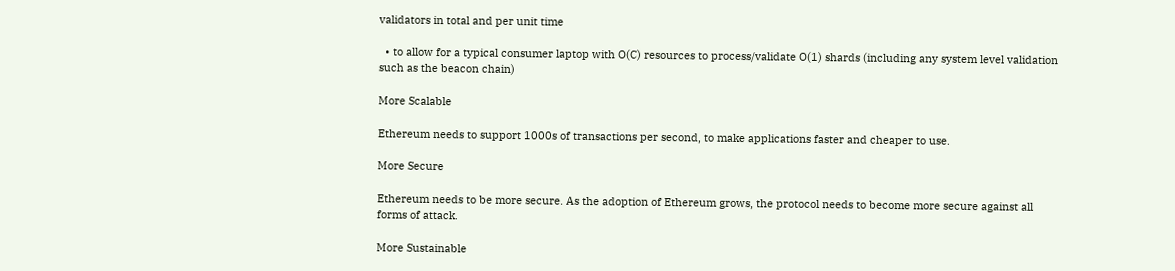validators in total and per unit time

  • to allow for a typical consumer laptop with O(C) resources to process/validate O(1) shards (including any system level validation such as the beacon chain)

More Scalable

Ethereum needs to support 1000s of transactions per second, to make applications faster and cheaper to use.

More Secure

Ethereum needs to be more secure. As the adoption of Ethereum grows, the protocol needs to become more secure against all forms of attack.

More Sustainable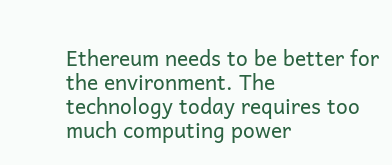Ethereum needs to be better for the environment. The technology today requires too much computing power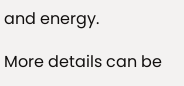and energy.

More details can be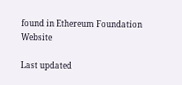found in Ethereum Foundation Website

Last updated